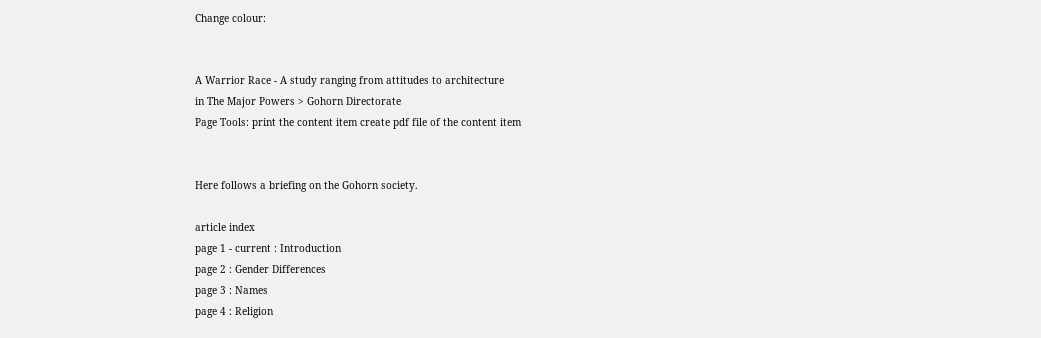Change colour:


A Warrior Race - A study ranging from attitudes to architecture
in The Major Powers > Gohorn Directorate
Page Tools: print the content item create pdf file of the content item


Here follows a briefing on the Gohorn society.

article index
page 1 - current : Introduction
page 2 : Gender Differences
page 3 : Names
page 4 : Religion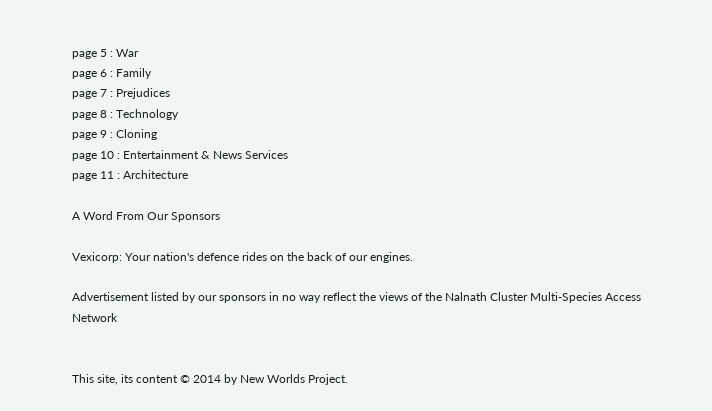page 5 : War
page 6 : Family
page 7 : Prejudices
page 8 : Technology
page 9 : Cloning
page 10 : Entertainment & News Services
page 11 : Architecture

A Word From Our Sponsors

Vexicorp: Your nation's defence rides on the back of our engines.

Advertisement listed by our sponsors in no way reflect the views of the Nalnath Cluster Multi-Species Access Network


This site, its content © 2014 by New Worlds Project.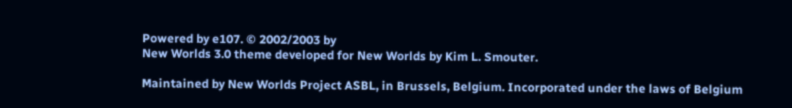Powered by e107. © 2002/2003 by
New Worlds 3.0 theme developed for New Worlds by Kim L. Smouter.

Maintained by New Worlds Project ASBL, in Brussels, Belgium. Incorporated under the laws of Belgium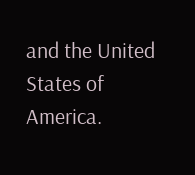and the United States of America.